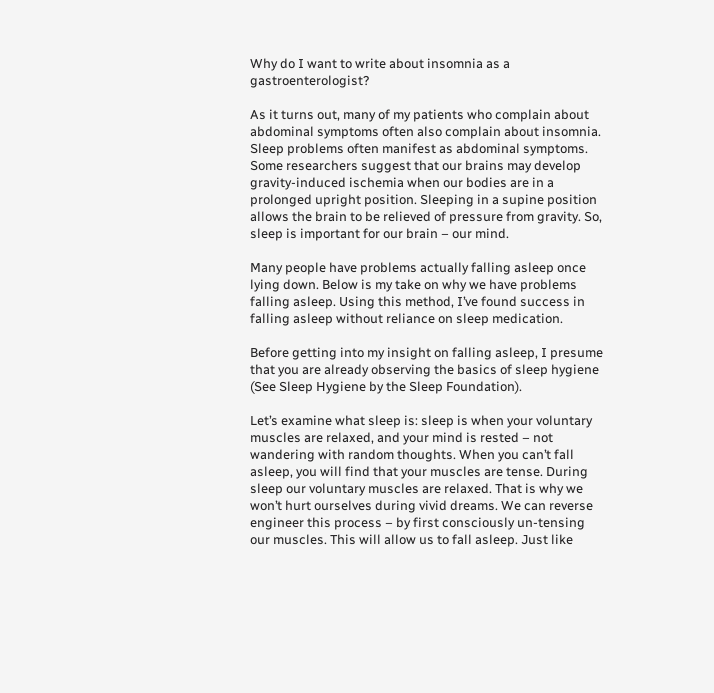Why do I want to write about insomnia as a gastroenterologist?

As it turns out, many of my patients who complain about abdominal symptoms often also complain about insomnia. Sleep problems often manifest as abdominal symptoms. Some researchers suggest that our brains may develop gravity-induced ischemia when our bodies are in a prolonged upright position. Sleeping in a supine position allows the brain to be relieved of pressure from gravity. So, sleep is important for our brain – our mind.

Many people have problems actually falling asleep once lying down. Below is my take on why we have problems falling asleep. Using this method, I’ve found success in falling asleep without reliance on sleep medication.

Before getting into my insight on falling asleep, I presume that you are already observing the basics of sleep hygiene (See Sleep Hygiene by the Sleep Foundation).

Let’s examine what sleep is: sleep is when your voluntary muscles are relaxed, and your mind is rested – not wandering with random thoughts. When you can’t fall asleep, you will find that your muscles are tense. During sleep our voluntary muscles are relaxed. That is why we won’t hurt ourselves during vivid dreams. We can reverse engineer this process – by first consciously un-tensing our muscles. This will allow us to fall asleep. Just like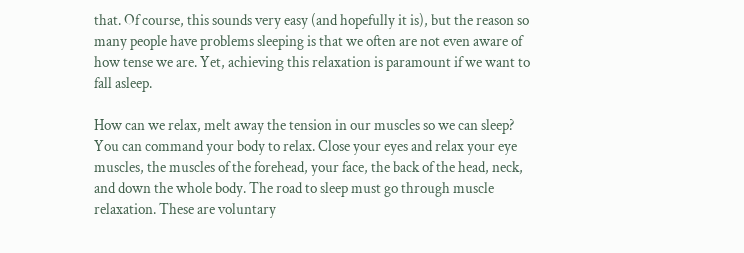that. Of course, this sounds very easy (and hopefully it is), but the reason so many people have problems sleeping is that we often are not even aware of how tense we are. Yet, achieving this relaxation is paramount if we want to fall asleep.

How can we relax, melt away the tension in our muscles so we can sleep? You can command your body to relax. Close your eyes and relax your eye muscles, the muscles of the forehead, your face, the back of the head, neck, and down the whole body. The road to sleep must go through muscle relaxation. These are voluntary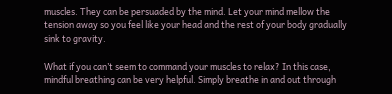muscles. They can be persuaded by the mind. Let your mind mellow the tension away so you feel like your head and the rest of your body gradually sink to gravity.

What if you can’t seem to command your muscles to relax? In this case, mindful breathing can be very helpful. Simply breathe in and out through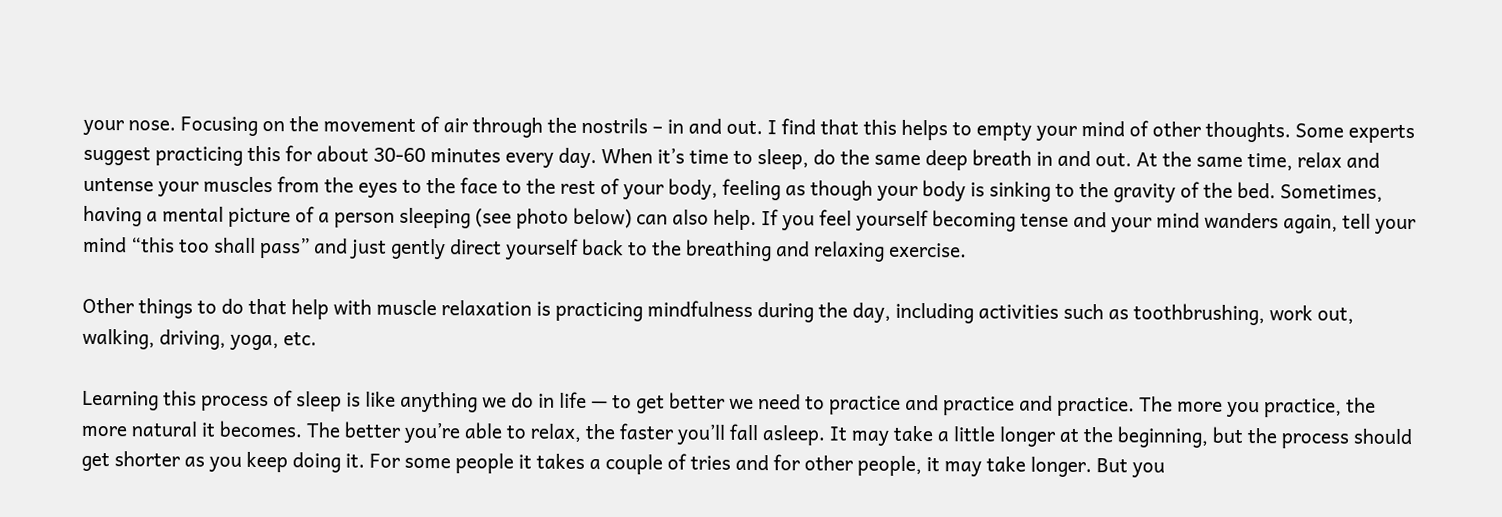your nose. Focusing on the movement of air through the nostrils – in and out. I find that this helps to empty your mind of other thoughts. Some experts suggest practicing this for about 30-60 minutes every day. When it’s time to sleep, do the same deep breath in and out. At the same time, relax and untense your muscles from the eyes to the face to the rest of your body, feeling as though your body is sinking to the gravity of the bed. Sometimes, having a mental picture of a person sleeping (see photo below) can also help. If you feel yourself becoming tense and your mind wanders again, tell your mind “this too shall pass” and just gently direct yourself back to the breathing and relaxing exercise.

Other things to do that help with muscle relaxation is practicing mindfulness during the day, including activities such as toothbrushing, work out, walking, driving, yoga, etc.

Learning this process of sleep is like anything we do in life — to get better we need to practice and practice and practice. The more you practice, the more natural it becomes. The better you’re able to relax, the faster you’ll fall asleep. It may take a little longer at the beginning, but the process should get shorter as you keep doing it. For some people it takes a couple of tries and for other people, it may take longer. But you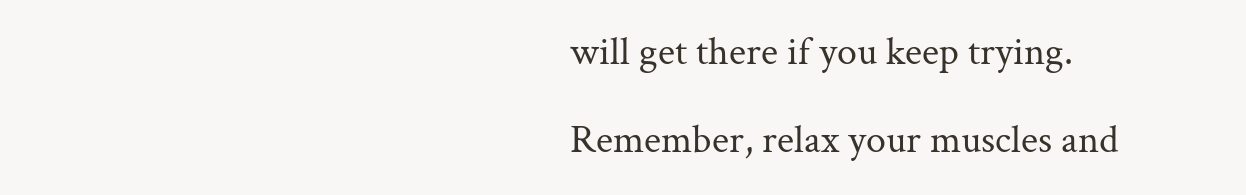will get there if you keep trying.

Remember, relax your muscles and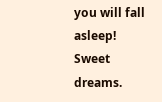you will fall asleep! Sweet dreams.